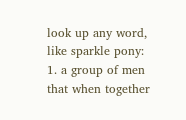look up any word, like sparkle pony:
1. a group of men that when together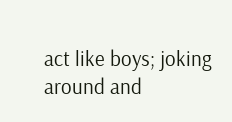act like boys; joking around and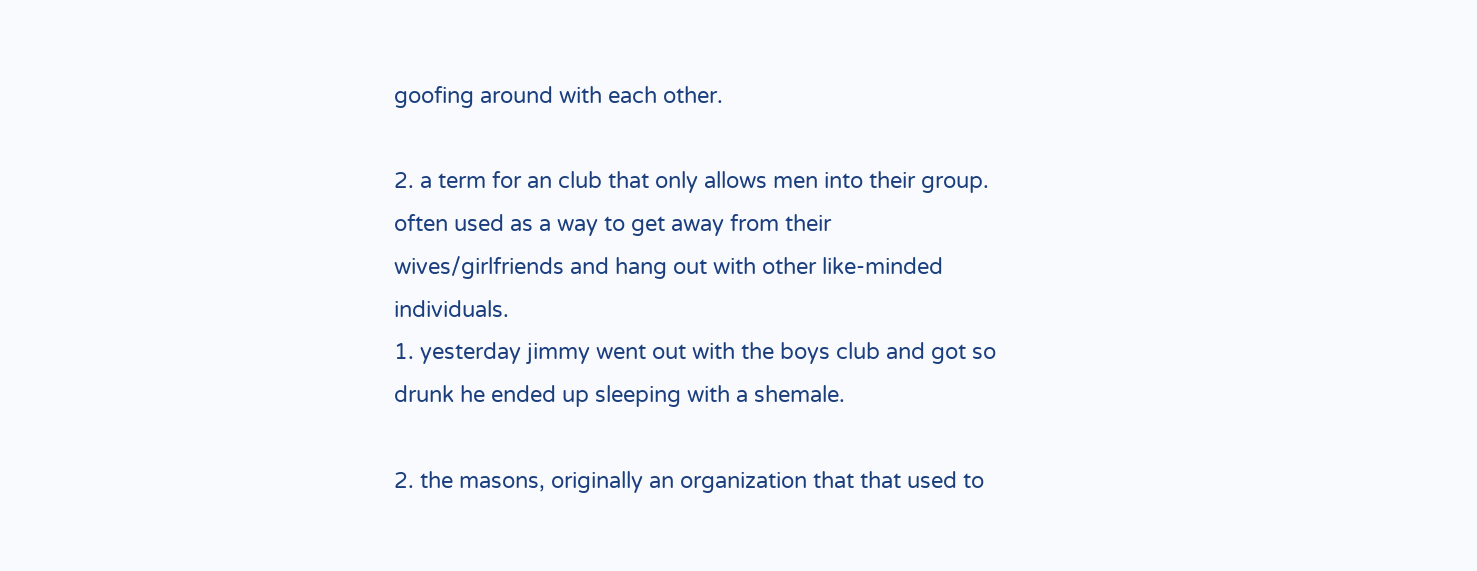goofing around with each other.

2. a term for an club that only allows men into their group. often used as a way to get away from their wives/girlfriends and hang out with other like-minded individuals.
1. yesterday jimmy went out with the boys club and got so drunk he ended up sleeping with a shemale.

2. the masons, originally an organization that that used to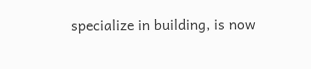specialize in building, is now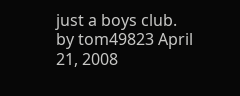just a boys club.
by tom49823 April 21, 2008